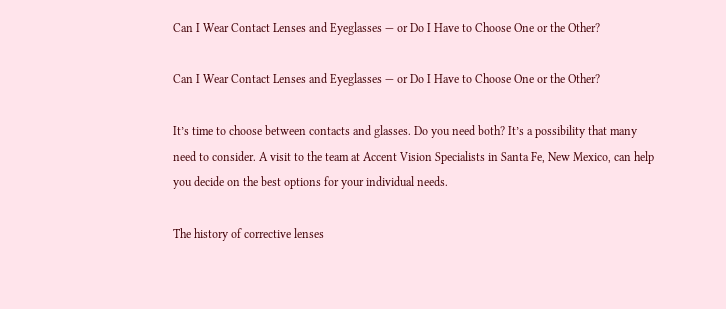Can I Wear Contact Lenses and Eyeglasses — or Do I Have to Choose One or the Other?

Can I Wear Contact Lenses and Eyeglasses — or Do I Have to Choose One or the Other?

It’s time to choose between contacts and glasses. Do you need both? It’s a possibility that many need to consider. A visit to the team at Accent Vision Specialists in Santa Fe, New Mexico, can help you decide on the best options for your individual needs.

The history of corrective lenses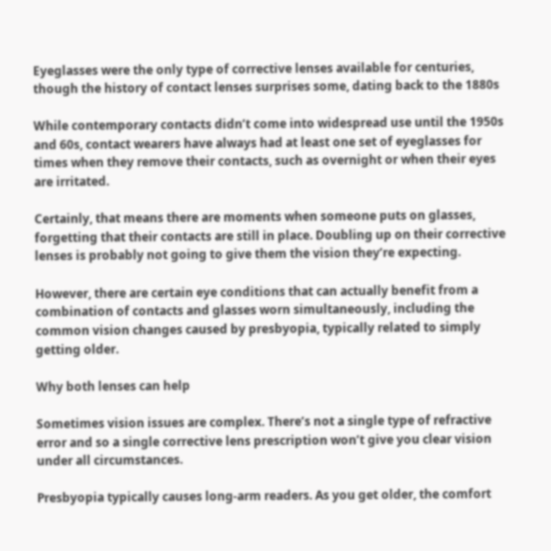Eyeglasses were the only type of corrective lenses available for centuries, though the history of contact lenses surprises some, dating back to the 1880s

While contemporary contacts didn’t come into widespread use until the 1950s and 60s, contact wearers have always had at least one set of eyeglasses for times when they remove their contacts, such as overnight or when their eyes are irritated.

Certainly, that means there are moments when someone puts on glasses, forgetting that their contacts are still in place. Doubling up on their corrective lenses is probably not going to give them the vision they’re expecting.

However, there are certain eye conditions that can actually benefit from a combination of contacts and glasses worn simultaneously, including the common vision changes caused by presbyopia, typically related to simply getting older.

Why both lenses can help

Sometimes vision issues are complex. There’s not a single type of refractive error and so a single corrective lens prescription won’t give you clear vision under all circumstances.

Presbyopia typically causes long-arm readers. As you get older, the comfort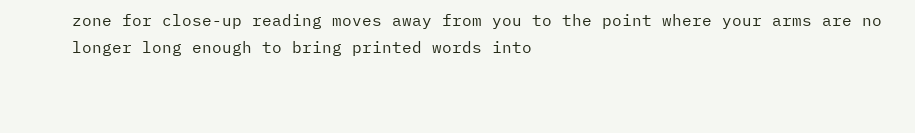zone for close-up reading moves away from you to the point where your arms are no longer long enough to bring printed words into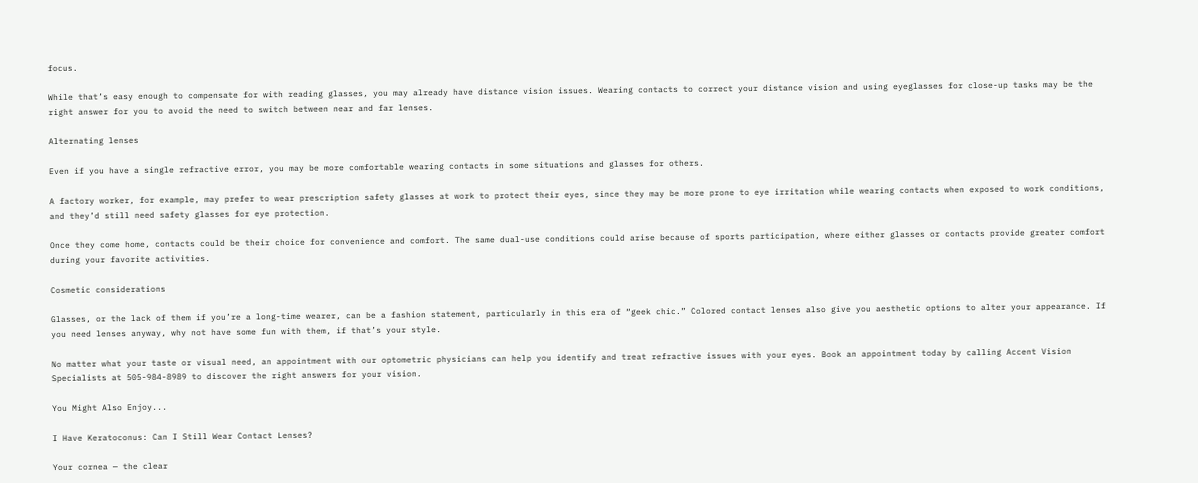focus.

While that’s easy enough to compensate for with reading glasses, you may already have distance vision issues. Wearing contacts to correct your distance vision and using eyeglasses for close-up tasks may be the right answer for you to avoid the need to switch between near and far lenses.

Alternating lenses

Even if you have a single refractive error, you may be more comfortable wearing contacts in some situations and glasses for others.

A factory worker, for example, may prefer to wear prescription safety glasses at work to protect their eyes, since they may be more prone to eye irritation while wearing contacts when exposed to work conditions, and they’d still need safety glasses for eye protection.

Once they come home, contacts could be their choice for convenience and comfort. The same dual-use conditions could arise because of sports participation, where either glasses or contacts provide greater comfort during your favorite activities.

Cosmetic considerations

Glasses, or the lack of them if you’re a long-time wearer, can be a fashion statement, particularly in this era of “geek chic.” Colored contact lenses also give you aesthetic options to alter your appearance. If you need lenses anyway, why not have some fun with them, if that’s your style.

No matter what your taste or visual need, an appointment with our optometric physicians can help you identify and treat refractive issues with your eyes. Book an appointment today by calling Accent Vision Specialists at 505-984-8989 to discover the right answers for your vision.

You Might Also Enjoy...

I Have Keratoconus: Can I Still Wear Contact Lenses?

Your cornea — the clear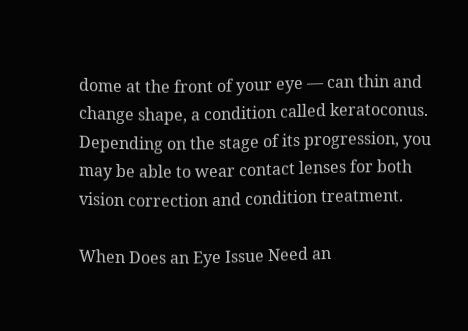dome at the front of your eye — can thin and change shape, a condition called keratoconus. Depending on the stage of its progression, you may be able to wear contact lenses for both vision correction and condition treatment.

When Does an Eye Issue Need an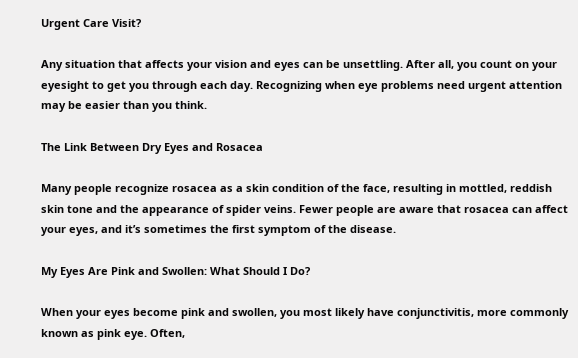Urgent Care Visit?

Any situation that affects your vision and eyes can be unsettling. After all, you count on your eyesight to get you through each day. Recognizing when eye problems need urgent attention may be easier than you think.

The Link Between Dry Eyes and Rosacea

Many people recognize rosacea as a skin condition of the face, resulting in mottled, reddish skin tone and the appearance of spider veins. Fewer people are aware that rosacea can affect your eyes, and it’s sometimes the first symptom of the disease.

My Eyes Are Pink and Swollen: What Should I Do?

When your eyes become pink and swollen, you most likely have conjunctivitis, more commonly known as pink eye. Often,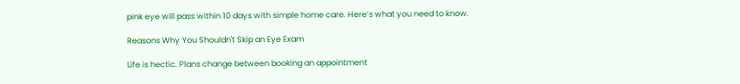pink eye will pass within 10 days with simple home care. Here’s what you need to know.

Reasons Why You Shouldn't Skip an Eye Exam

Life is hectic. Plans change between booking an appointment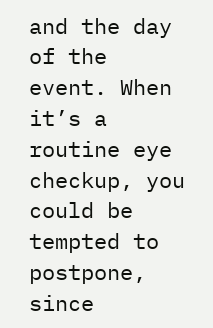and the day of the event. When it’s a routine eye checkup, you could be tempted to postpone, since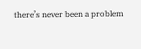there’s never been a problem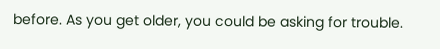before. As you get older, you could be asking for trouble.